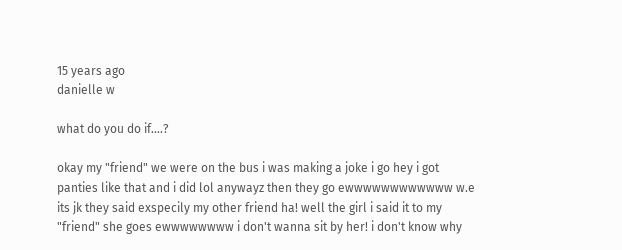15 years ago
danielle w

what do you do if....?

okay my "friend" we were on the bus i was making a joke i go hey i got panties like that and i did lol anywayz then they go ewwwwwwwwwwww w.e its jk they said exspecily my other friend ha! well the girl i said it to my "friend" she goes ewwwwwwww i don't wanna sit by her! i don't know why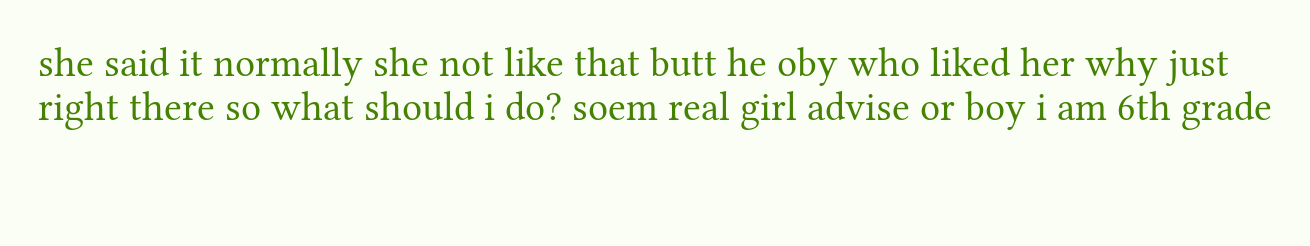she said it normally she not like that butt he oby who liked her why just right there so what should i do? soem real girl advise or boy i am 6th grade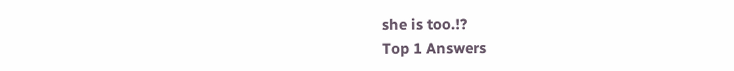she is too.!?
Top 1 Answers